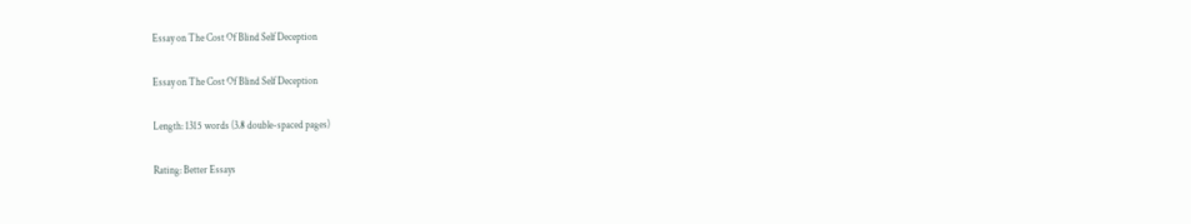Essay on The Cost Of Blind Self Deception

Essay on The Cost Of Blind Self Deception

Length: 1315 words (3.8 double-spaced pages)

Rating: Better Essays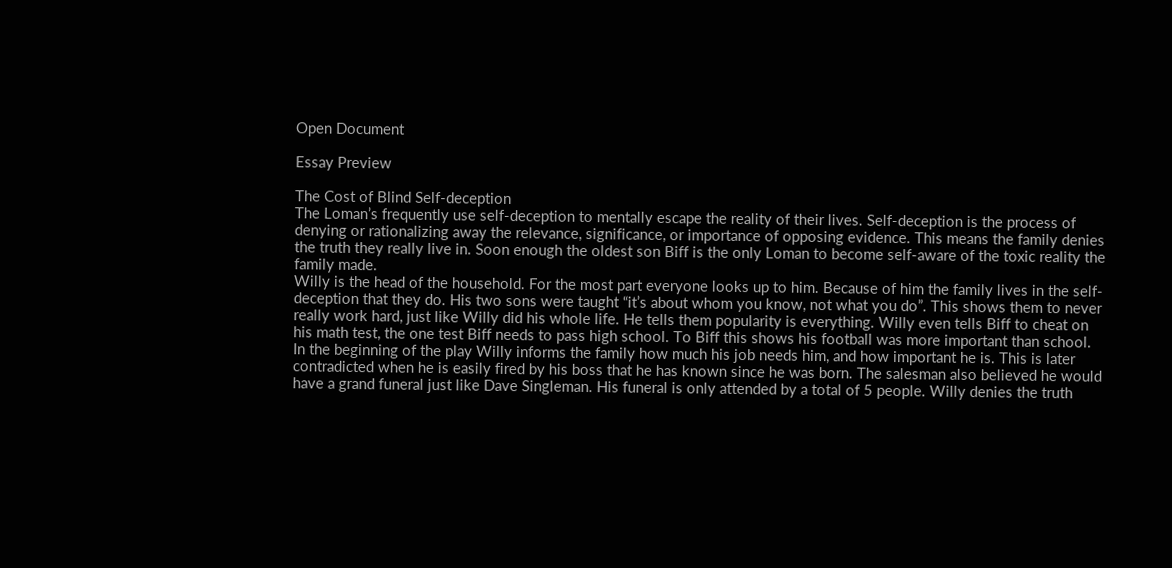Open Document

Essay Preview

The Cost of Blind Self-deception
The Loman’s frequently use self-deception to mentally escape the reality of their lives. Self-deception is the process of denying or rationalizing away the relevance, significance, or importance of opposing evidence. This means the family denies the truth they really live in. Soon enough the oldest son Biff is the only Loman to become self-aware of the toxic reality the family made.
Willy is the head of the household. For the most part everyone looks up to him. Because of him the family lives in the self-deception that they do. His two sons were taught “it’s about whom you know, not what you do”. This shows them to never really work hard, just like Willy did his whole life. He tells them popularity is everything. Willy even tells Biff to cheat on his math test, the one test Biff needs to pass high school. To Biff this shows his football was more important than school. In the beginning of the play Willy informs the family how much his job needs him, and how important he is. This is later contradicted when he is easily fired by his boss that he has known since he was born. The salesman also believed he would have a grand funeral just like Dave Singleman. His funeral is only attended by a total of 5 people. Willy denies the truth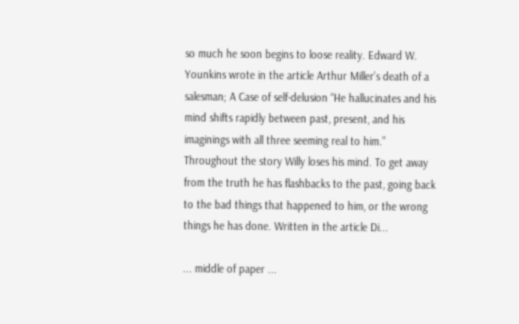so much he soon begins to loose reality. Edward W. Younkins wrote in the article Arthur Miller’s death of a salesman; A Case of self-delusion “He hallucinates and his mind shifts rapidly between past, present, and his imaginings with all three seeming real to him.” Throughout the story Willy loses his mind. To get away from the truth he has flashbacks to the past, going back to the bad things that happened to him, or the wrong things he has done. Written in the article Di...

... middle of paper ...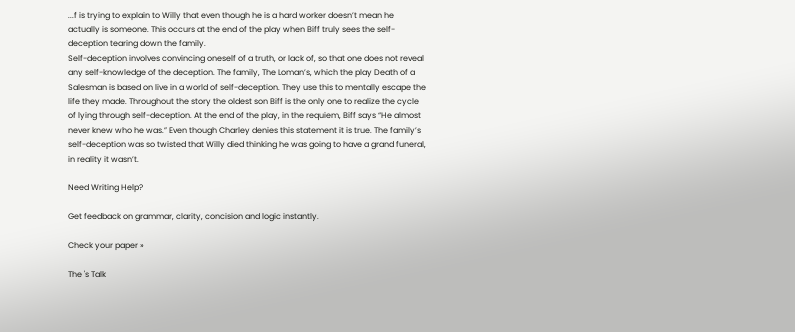...f is trying to explain to Willy that even though he is a hard worker doesn’t mean he actually is someone. This occurs at the end of the play when Biff truly sees the self-deception tearing down the family.
Self-deception involves convincing oneself of a truth, or lack of, so that one does not reveal any self-knowledge of the deception. The family, The Loman’s, which the play Death of a Salesman is based on live in a world of self-deception. They use this to mentally escape the life they made. Throughout the story the oldest son Biff is the only one to realize the cycle of lying through self-deception. At the end of the play, in the requiem, Biff says “He almost never knew who he was.” Even though Charley denies this statement it is true. The family’s self-deception was so twisted that Willy died thinking he was going to have a grand funeral, in reality it wasn’t.

Need Writing Help?

Get feedback on grammar, clarity, concision and logic instantly.

Check your paper »

The 's Talk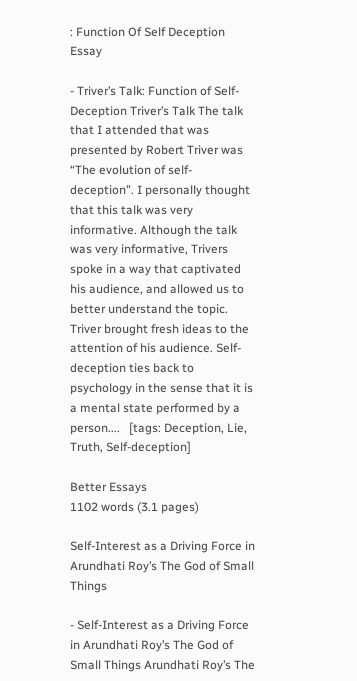: Function Of Self Deception Essay

- Triver’s Talk: Function of Self-Deception Triver’s Talk The talk that I attended that was presented by Robert Triver was “The evolution of self-deception”. I personally thought that this talk was very informative. Although the talk was very informative, Trivers spoke in a way that captivated his audience, and allowed us to better understand the topic. Triver brought fresh ideas to the attention of his audience. Self-deception ties back to psychology in the sense that it is a mental state performed by a person....   [tags: Deception, Lie, Truth, Self-deception]

Better Essays
1102 words (3.1 pages)

Self-Interest as a Driving Force in Arundhati Roy’s The God of Small Things

- Self-Interest as a Driving Force in Arundhati Roy’s The God of Small Things Arundhati Roy’s The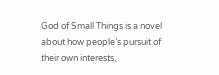God of Small Things is a novel about how people’s pursuit of their own interests,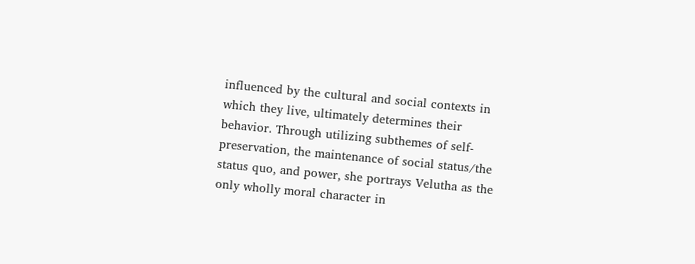influenced by the cultural and social contexts in which they live, ultimately determines their behavior. Through utilizing subthemes of self-preservation, the maintenance of social status/the status quo, and power, she portrays Velutha as the only wholly moral character in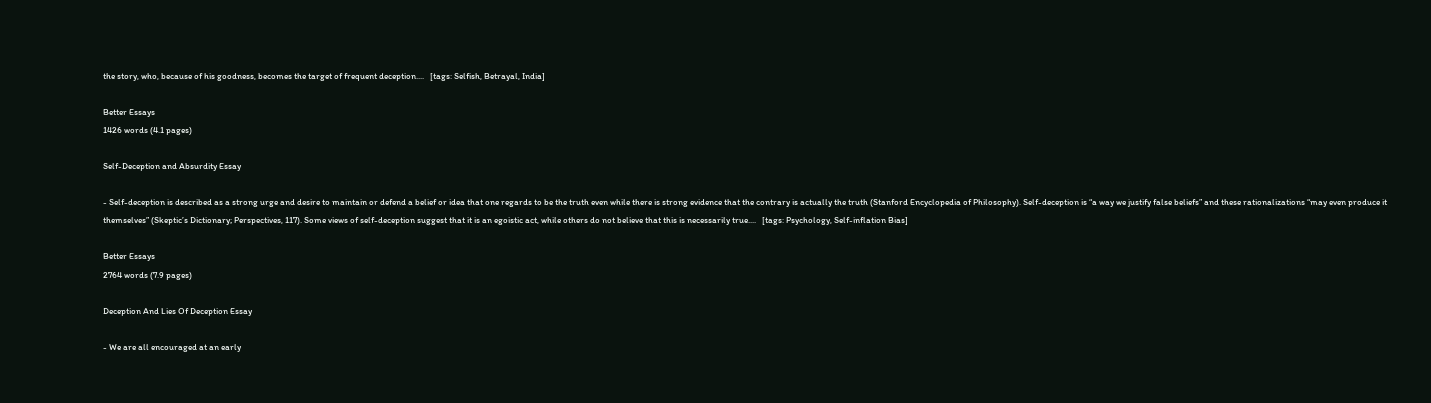the story, who, because of his goodness, becomes the target of frequent deception....   [tags: Selfish, Betrayal, India]

Better Essays
1426 words (4.1 pages)

Self-Deception and Absurdity Essay

- Self-deception is described as a strong urge and desire to maintain or defend a belief or idea that one regards to be the truth even while there is strong evidence that the contrary is actually the truth (Stanford Encyclopedia of Philosophy). Self-deception is “a way we justify false beliefs” and these rationalizations “may even produce it themselves” (Skeptic’s Dictionary; Perspectives, 117). Some views of self-deception suggest that it is an egoistic act, while others do not believe that this is necessarily true....   [tags: Psychology, Self-inflation Bias]

Better Essays
2764 words (7.9 pages)

Deception And Lies Of Deception Essay

- We are all encouraged at an early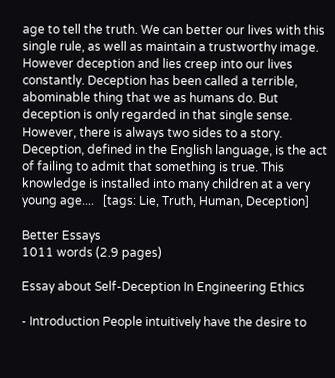age to tell the truth. We can better our lives with this single rule, as well as maintain a trustworthy image. However deception and lies creep into our lives constantly. Deception has been called a terrible, abominable thing that we as humans do. But deception is only regarded in that single sense. However, there is always two sides to a story. Deception, defined in the English language, is the act of failing to admit that something is true. This knowledge is installed into many children at a very young age....   [tags: Lie, Truth, Human, Deception]

Better Essays
1011 words (2.9 pages)

Essay about Self-Deception In Engineering Ethics

- Introduction People intuitively have the desire to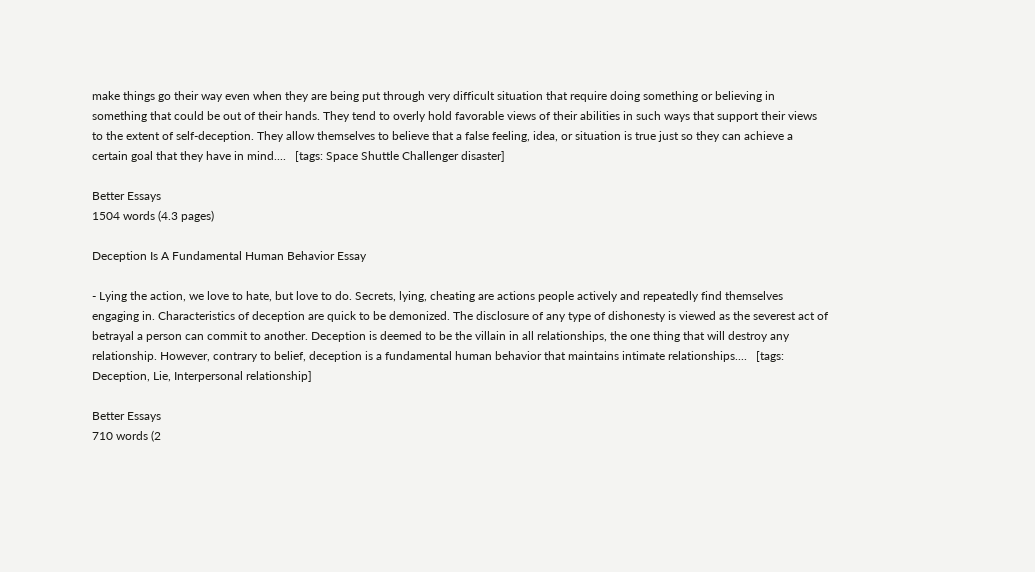make things go their way even when they are being put through very difficult situation that require doing something or believing in something that could be out of their hands. They tend to overly hold favorable views of their abilities in such ways that support their views to the extent of self-deception. They allow themselves to believe that a false feeling, idea, or situation is true just so they can achieve a certain goal that they have in mind....   [tags: Space Shuttle Challenger disaster]

Better Essays
1504 words (4.3 pages)

Deception Is A Fundamental Human Behavior Essay

- Lying the action, we love to hate, but love to do. Secrets, lying, cheating are actions people actively and repeatedly find themselves engaging in. Characteristics of deception are quick to be demonized. The disclosure of any type of dishonesty is viewed as the severest act of betrayal a person can commit to another. Deception is deemed to be the villain in all relationships, the one thing that will destroy any relationship. However, contrary to belief, deception is a fundamental human behavior that maintains intimate relationships....   [tags: Deception, Lie, Interpersonal relationship]

Better Essays
710 words (2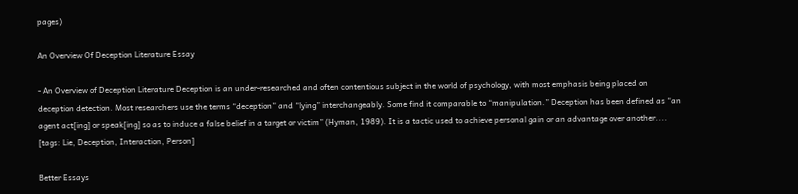pages)

An Overview Of Deception Literature Essay

- An Overview of Deception Literature Deception is an under-researched and often contentious subject in the world of psychology, with most emphasis being placed on deception detection. Most researchers use the terms “deception” and “lying” interchangeably. Some find it comparable to “manipulation.” Deception has been defined as “an agent act[ing] or speak[ing] so as to induce a false belief in a target or victim” (Hyman, 1989). It is a tactic used to achieve personal gain or an advantage over another....   [tags: Lie, Deception, Interaction, Person]

Better Essays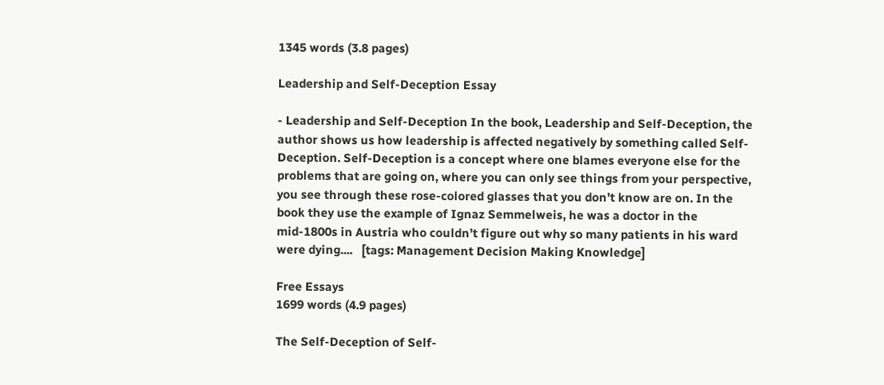1345 words (3.8 pages)

Leadership and Self-Deception Essay

- Leadership and Self-Deception In the book, Leadership and Self-Deception, the author shows us how leadership is affected negatively by something called Self-Deception. Self-Deception is a concept where one blames everyone else for the problems that are going on, where you can only see things from your perspective, you see through these rose-colored glasses that you don’t know are on. In the book they use the example of Ignaz Semmelweis, he was a doctor in the mid-1800s in Austria who couldn’t figure out why so many patients in his ward were dying....   [tags: Management Decision Making Knowledge]

Free Essays
1699 words (4.9 pages)

The Self-Deception of Self-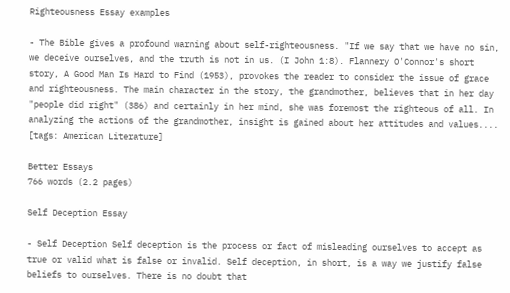Righteousness Essay examples

- The Bible gives a profound warning about self-righteousness. "If we say that we have no sin, we deceive ourselves, and the truth is not in us. (I John 1:8). Flannery O'Connor's short story, A Good Man Is Hard to Find (1953), provokes the reader to consider the issue of grace and righteousness. The main character in the story, the grandmother, believes that in her day "people did right" (386) and certainly in her mind, she was foremost the righteous of all. In analyzing the actions of the grandmother, insight is gained about her attitudes and values....   [tags: American Literature]

Better Essays
766 words (2.2 pages)

Self Deception Essay

- Self Deception Self deception is the process or fact of misleading ourselves to accept as true or valid what is false or invalid. Self deception, in short, is a way we justify false beliefs to ourselves. There is no doubt that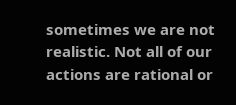sometimes we are not realistic. Not all of our actions are rational or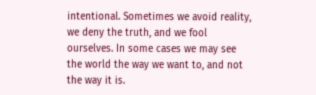intentional. Sometimes we avoid reality, we deny the truth, and we fool ourselves. In some cases we may see the world the way we want to, and not the way it is.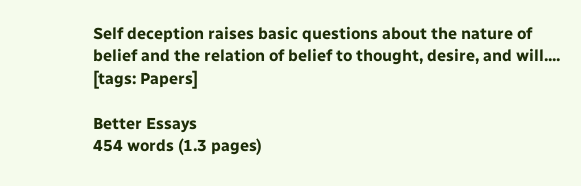Self deception raises basic questions about the nature of belief and the relation of belief to thought, desire, and will....   [tags: Papers]

Better Essays
454 words (1.3 pages)